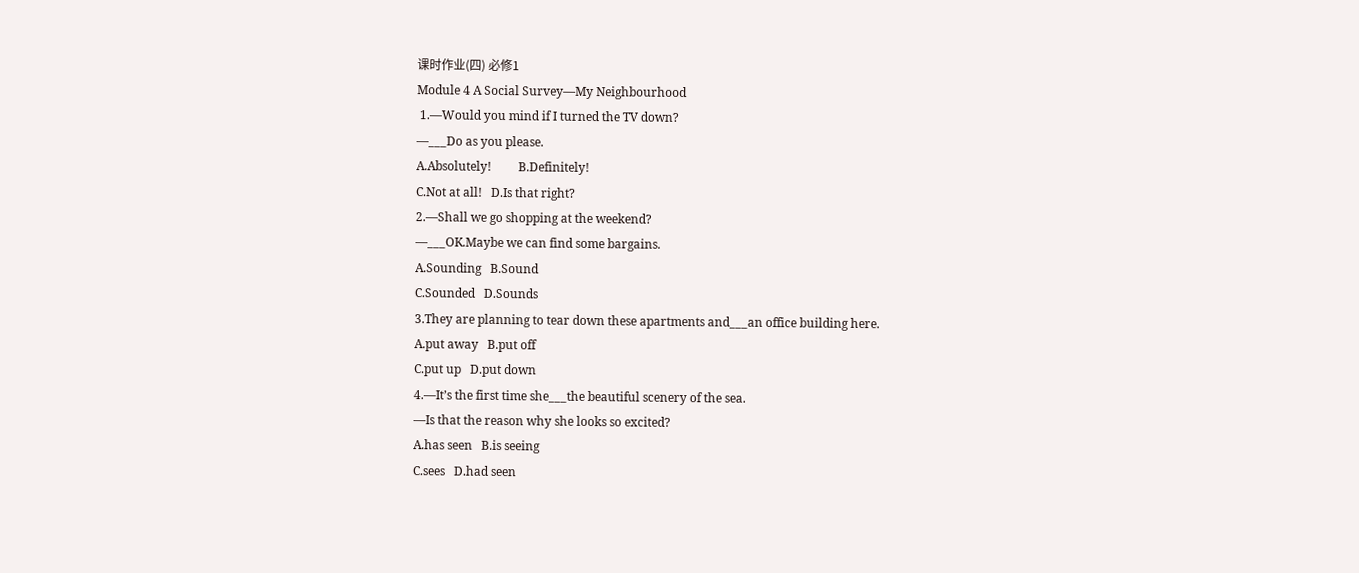课时作业(四) 必修1
Module 4 A Social Survey—My Neighbourhood
 1.—Would you mind if I turned the TV down?
—___Do as you please.
A.Absolutely!         B.Definitely!
C.Not at all!   D.Is that right?
2.—Shall we go shopping at the weekend?
—___OK.Maybe we can find some bargains.
A.Sounding   B.Sound
C.Sounded   D.Sounds
3.They are planning to tear down these apartments and___an office building here.
A.put away   B.put off
C.put up   D.put down
4.—It’s the first time she___the beautiful scenery of the sea.
—Is that the reason why she looks so excited?
A.has seen   B.is seeing
C.sees   D.had seen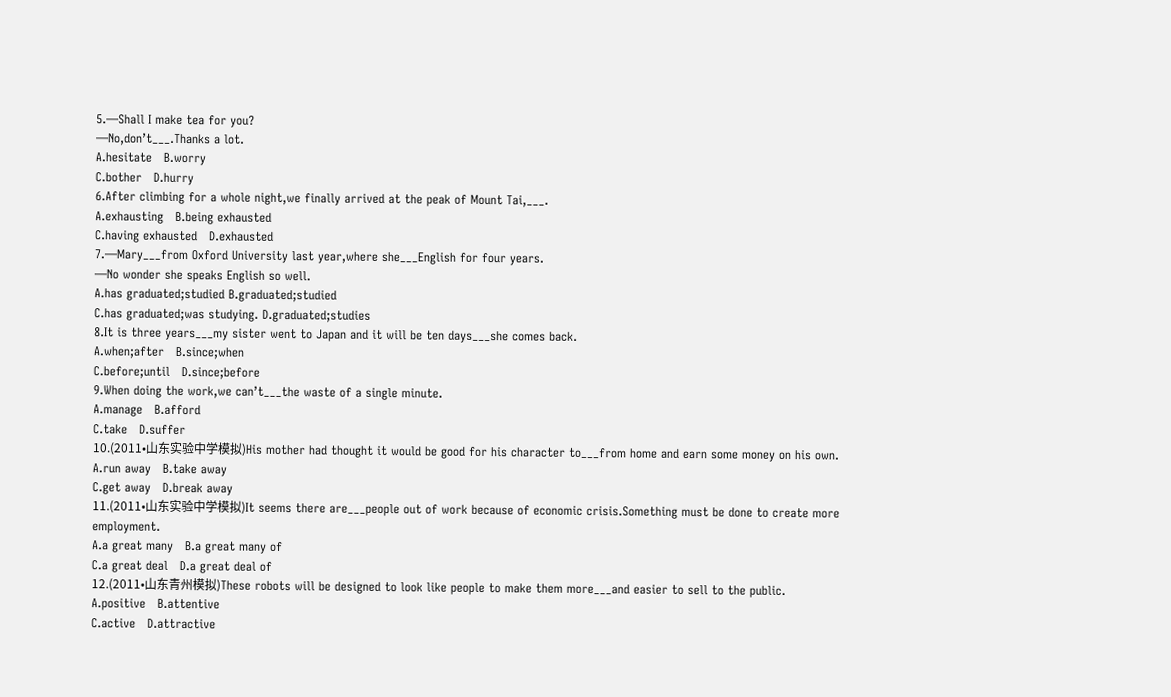5.—Shall I make tea for you?
—No,don’t___.Thanks a lot.
A.hesitate   B.worry
C.bother   D.hurry
6.After climbing for a whole night,we finally arrived at the peak of Mount Tai,___.
A.exhausting   B.being exhausted
C.having exhausted   D.exhausted
7.—Mary___from Oxford University last year,where she___English for four years.
—No wonder she speaks English so well.
A.has graduated;studied B.graduated;studied
C.has graduated;was studying. D.graduated;studies
8.It is three years___my sister went to Japan and it will be ten days___she comes back.
A.when;after   B.since;when
C.before;until   D.since;before
9.When doing the work,we can’t___the waste of a single minute.
A.manage   B.afford
C.take   D.suffer
10.(2011•山东实验中学模拟)His mother had thought it would be good for his character to___from home and earn some money on his own.
A.run away   B.take away
C.get away   D.break away
11.(2011•山东实验中学模拟)It seems there are___people out of work because of economic crisis.Something must be done to create more employment.
A.a great many   B.a great many of
C.a great deal   D.a great deal of
12.(2011•山东青州模拟)These robots will be designed to look like people to make them more___and easier to sell to the public.
A.positive   B.attentive
C.active   D.attractive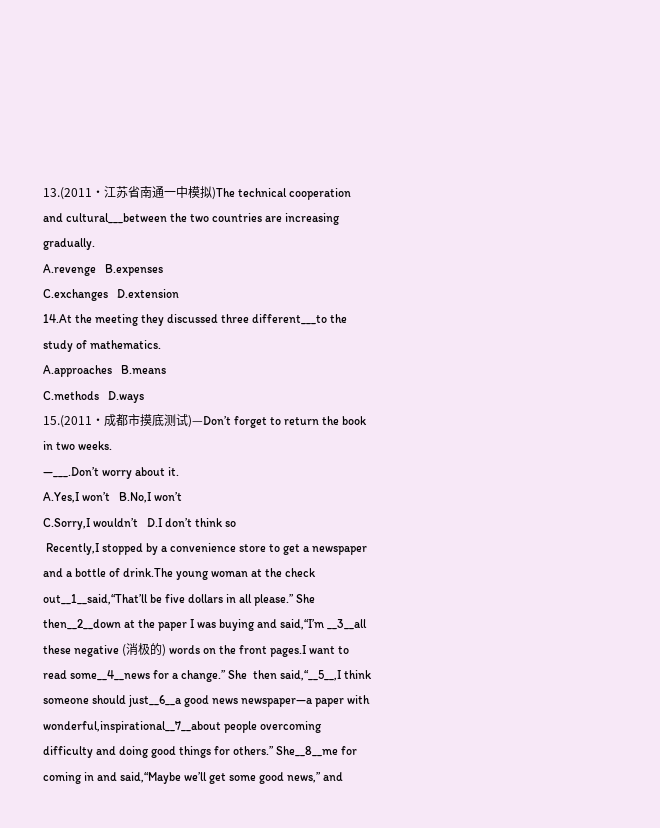13.(2011•江苏省南通一中模拟)The technical cooperation and cultural___between the two countries are increasing gradually.
A.revenge   B.expenses
C.exchanges   D.extension
14.At the meeting they discussed three different___to the study of mathematics.
A.approaches   B.means
C.methods   D.ways
15.(2011•成都市摸底测试)—Don’t forget to return the book in two weeks.
—___.Don’t worry about it.
A.Yes,I won’t   B.No,I won’t
C.Sorry,I wouldn’t   D.I don’t think so
 Recently,I stopped by a convenience store to get a newspaper and a bottle of drink.The young woman at the check  out__1__said,“That’ll be five dollars in all please.” She then__2__down at the paper I was buying and said,“I’m __3__all these negative (消极的) words on the front pages.I want to read some__4__news for a change.” She  then said,“__5__,I think someone should just__6__a good news newspaper—a paper with wonderful,inspirational__7__about people overcoming difficulty and doing good things for others.” She__8__me for coming in and said,“Maybe we’ll get some good news,” and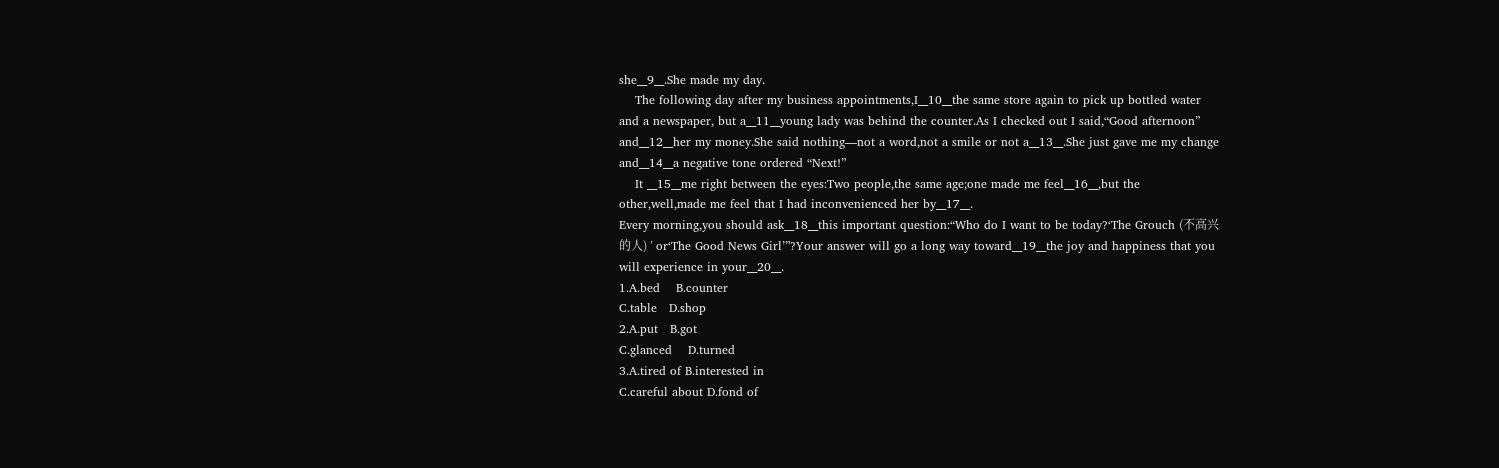she__9__.She made my day.
    The following day after my business appointments,I__10__the same store again to pick up bottled water and a newspaper, but a__11__young lady was behind the counter.As I checked out I said,“Good afternoon” and__12__her my money.She said nothing—not a word,not a smile or not a__13__.She just gave me my change and__14__a negative tone ordered “Next!”
    It __15__me right between the eyes:Two people,the same age;one made me feel__16__,but the other,well,made me feel that I had inconvenienced her by__17__.
Every morning,you should ask__18__this important question:“Who do I want to be today?‘The Grouch (不高兴的人) ’ or‘The Good News Girl’”?Your answer will go a long way toward__19__the joy and happiness that you will experience in your__20__.
1.A.bed    B.counter
C.table   D.shop
2.A.put   B.got
C.glanced    D.turned
3.A.tired of B.interested in
C.careful about D.fond of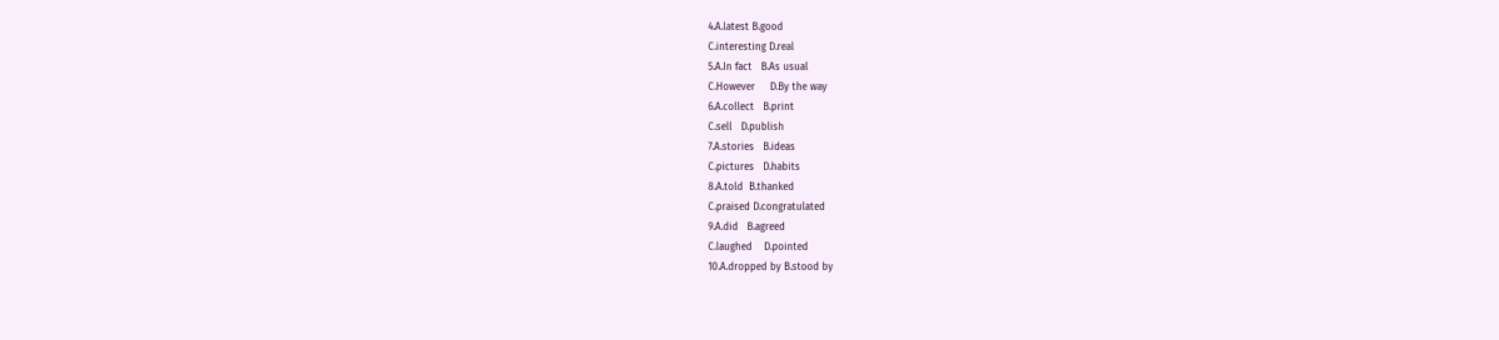4.A.latest B.good
C.interesting D.real
5.A.In fact   B.As usual
C.However     D.By the way
6.A.collect   B.print
C.sell   D.publish
7.A.stories   B.ideas
C.pictures   D.habits
8.A.told  B.thanked
C.praised D.congratulated
9.A.did   B.agreed
C.laughed    D.pointed
10.A.dropped by B.stood by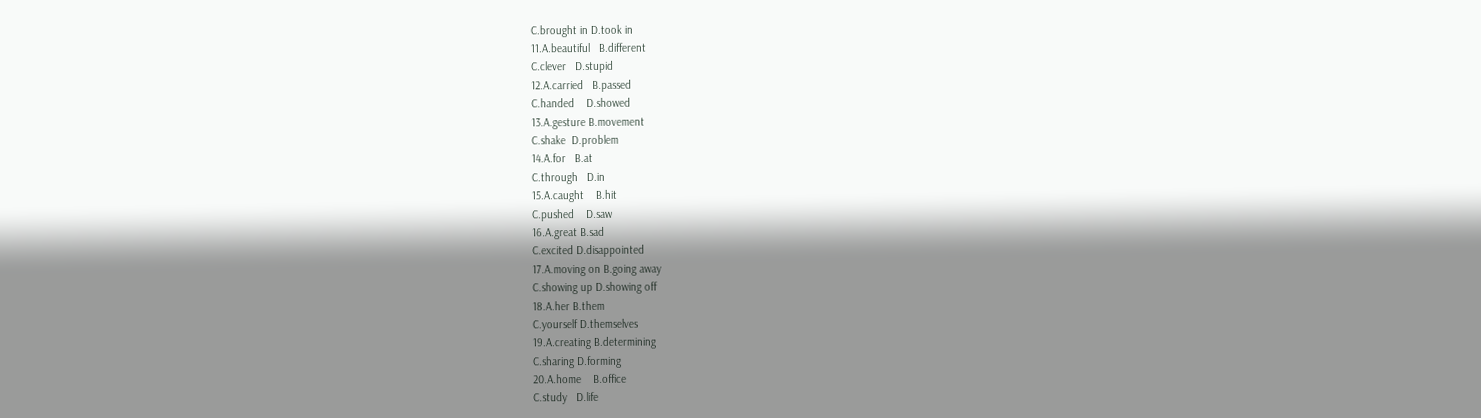C.brought in D.took in
11.A.beautiful   B.different
C.clever   D.stupid
12.A.carried   B.passed
C.handed    D.showed
13.A.gesture B.movement
C.shake  D.problem
14.A.for   B.at
C.through   D.in
15.A.caught    B.hit
C.pushed    D.saw
16.A.great B.sad
C.excited D.disappointed
17.A.moving on B.going away
C.showing up D.showing off
18.A.her B.them
C.yourself D.themselves
19.A.creating B.determining
C.sharing D.forming
20.A.home    B.office
C.study   D.life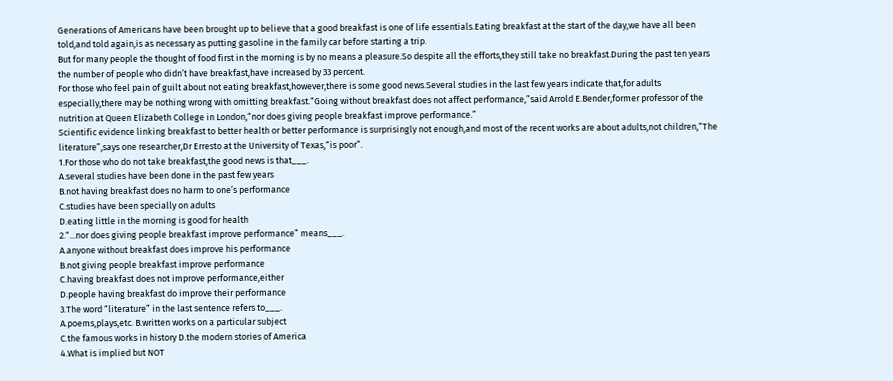Generations of Americans have been brought up to believe that a good breakfast is one of life essentials.Eating breakfast at the start of the day,we have all been told,and told again,is as necessary as putting gasoline in the family car before starting a trip.
But for many people the thought of food first in the morning is by no means a pleasure.So despite all the efforts,they still take no breakfast.During the past ten years the number of people who didn’t have breakfast,have increased by 33 percent.
For those who feel pain of guilt about not eating breakfast,however,there is some good news.Several studies in the last few years indicate that,for adults especially,there may be nothing wrong with omitting breakfast.“Going without breakfast does not affect performance,”said Arrold E.Bender,former professor of the nutrition at Queen Elizabeth College in London,“nor does giving people breakfast improve performance.”
Scientific evidence linking breakfast to better health or better performance is surprisingly not enough,and most of the recent works are about adults,not children,“The literature”,says one researcher,Dr Erresto at the University of Texas,“is poor”.
1.For those who do not take breakfast,the good news is that___.
A.several studies have been done in the past few years
B.not having breakfast does no harm to one’s performance
C.studies have been specially on adults
D.eating little in the morning is good for health
2.“...nor does giving people breakfast improve performance” means___.
A.anyone without breakfast does improve his performance
B.not giving people breakfast improve performance
C.having breakfast does not improve performance,either
D.people having breakfast do improve their performance
3.The word “literature” in the last sentence refers to___.
A.poems,plays,etc. B.written works on a particular subject
C.the famous works in history D.the modern stories of America
4.What is implied but NOT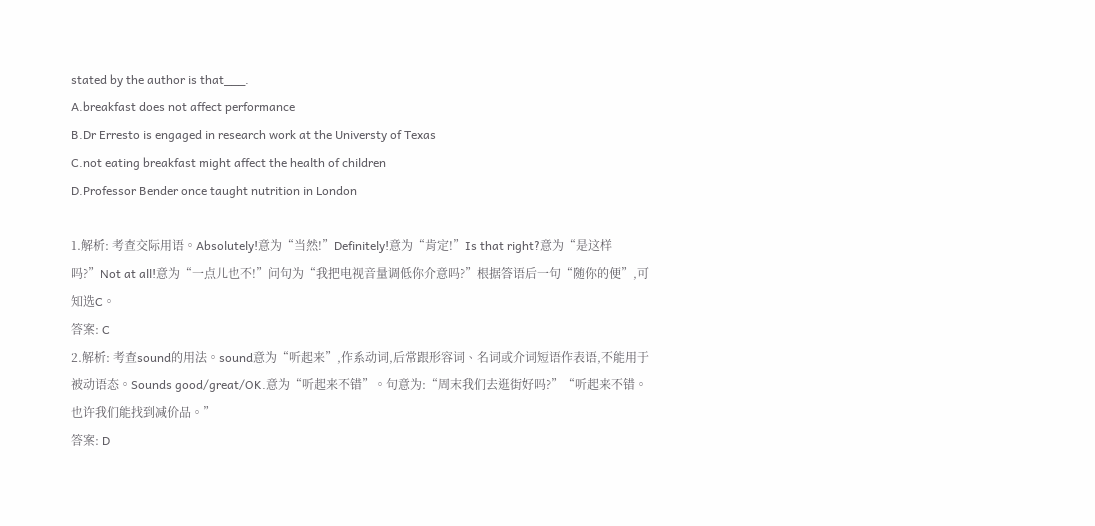stated by the author is that___.
A.breakfast does not affect performance
B.Dr Erresto is engaged in research work at the Universty of Texas
C.not eating breakfast might affect the health of children
D.Professor Bender once taught nutrition in London

1.解析: 考查交际用语。Absolutely!意为“当然!”Definitely!意为“肯定!”Is that right?意为“是这样吗?”Not at all!意为“一点儿也不!”问句为“我把电视音量调低你介意吗?”根据答语后一句“随你的便”,可知选C。
答案: C
2.解析: 考查sound的用法。sound意为“听起来”,作系动词,后常跟形容词、名词或介词短语作表语,不能用于被动语态。Sounds good/great/OK.意为“听起来不错”。句意为:“周末我们去逛街好吗?”“听起来不错。也许我们能找到减价品。”
答案: D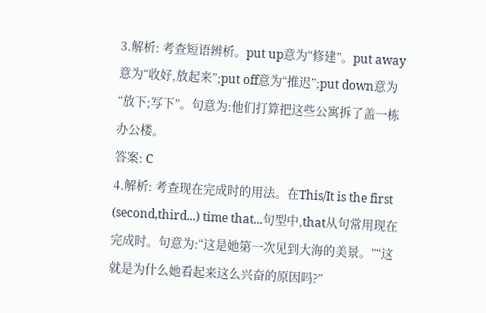3.解析: 考查短语辨析。put up意为“修建”。put away意为“收好,放起来”;put off意为“推迟”;put down意为“放下;写下”。句意为:他们打算把这些公寓拆了盖一栋办公楼。
答案: C
4.解析: 考查现在完成时的用法。在This/It is the first (second,third...) time that...句型中,that从句常用现在完成时。句意为:“这是她第一次见到大海的美景。”“这就是为什么她看起来这么兴奋的原因吗?”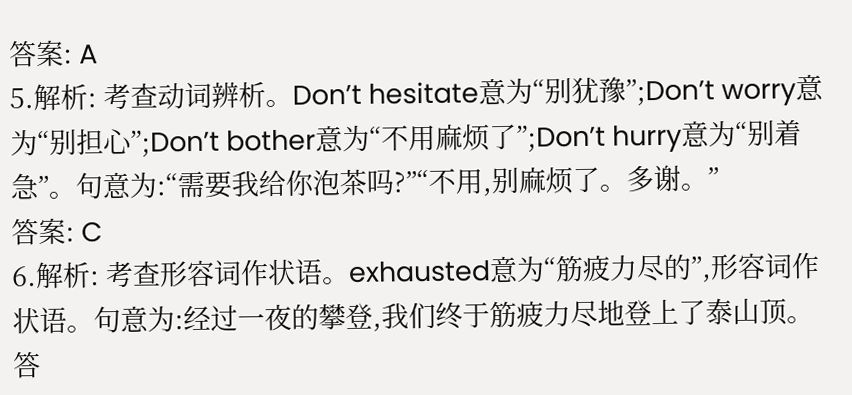答案: A
5.解析: 考查动词辨析。Don’t hesitate意为“别犹豫”;Don’t worry意为“别担心”;Don’t bother意为“不用麻烦了”;Don’t hurry意为“别着急”。句意为:“需要我给你泡茶吗?”“不用,别麻烦了。多谢。”
答案: C
6.解析: 考查形容词作状语。exhausted意为“筋疲力尽的”,形容词作状语。句意为:经过一夜的攀登,我们终于筋疲力尽地登上了泰山顶。
答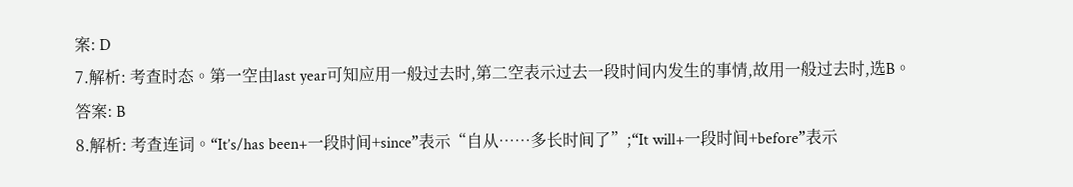案: D
7.解析: 考查时态。第一空由last year可知应用一般过去时,第二空表示过去一段时间内发生的事情,故用一般过去时,选B。
答案: B
8.解析: 考查连词。“It’s/has been+一段时间+since”表示“自从……多长时间了”;“It will+一段时间+before”表示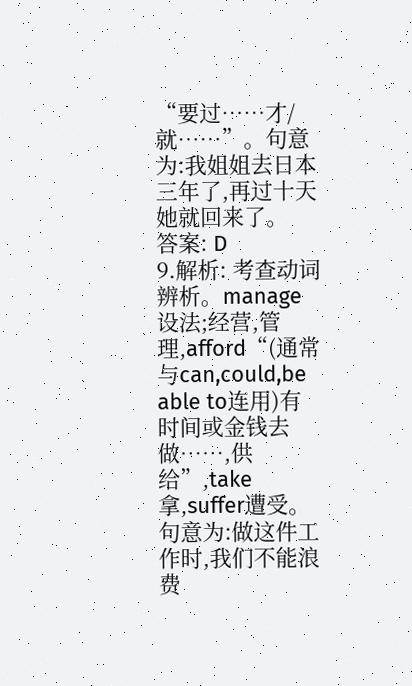“要过……才/就……”。句意为:我姐姐去日本三年了,再过十天她就回来了。
答案: D
9.解析: 考查动词辨析。manage设法;经营,管理,afford“(通常与can,could,be able to连用)有时间或金钱去做……,供给”,take拿,suffer遭受。句意为:做这件工作时,我们不能浪费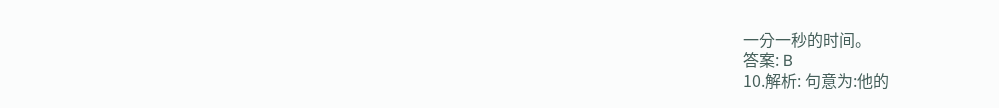一分一秒的时间。
答案: B
10.解析: 句意为:他的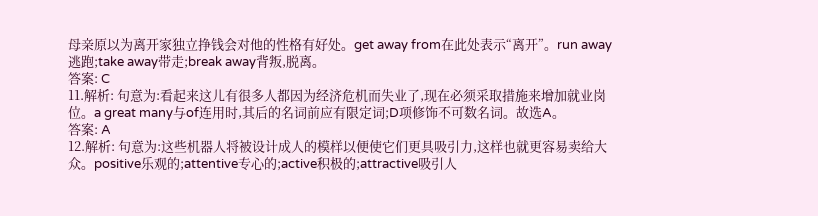母亲原以为离开家独立挣钱会对他的性格有好处。get away from在此处表示“离开”。run away逃跑;take away带走;break away背叛,脱离。
答案: C
11.解析: 句意为:看起来这儿有很多人都因为经济危机而失业了,现在必须采取措施来增加就业岗位。a great many与of连用时,其后的名词前应有限定词;D项修饰不可数名词。故选A。
答案: A
12.解析: 句意为:这些机器人将被设计成人的模样以便使它们更具吸引力,这样也就更容易卖给大众。positive乐观的;attentive专心的;active积极的;attractive吸引人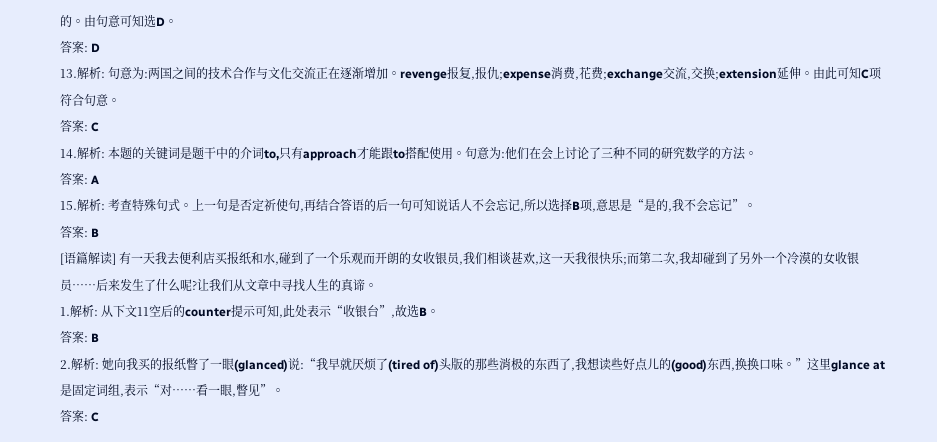的。由句意可知选D。
答案: D
13.解析: 句意为:两国之间的技术合作与文化交流正在逐渐增加。revenge报复,报仇;expense消费,花费;exchange交流,交换;extension延伸。由此可知C项符合句意。
答案: C
14.解析: 本题的关键词是题干中的介词to,只有approach才能跟to搭配使用。句意为:他们在会上讨论了三种不同的研究数学的方法。
答案: A
15.解析: 考查特殊句式。上一句是否定祈使句,再结合答语的后一句可知说话人不会忘记,所以选择B项,意思是“是的,我不会忘记”。
答案: B
[语篇解读] 有一天我去便利店买报纸和水,碰到了一个乐观而开朗的女收银员,我们相谈甚欢,这一天我很快乐;而第二次,我却碰到了另外一个冷漠的女收银员……后来发生了什么呢?让我们从文章中寻找人生的真谛。
1.解析: 从下文11空后的counter提示可知,此处表示“收银台”,故选B。
答案: B
2.解析: 她向我买的报纸瞥了一眼(glanced)说:“我早就厌烦了(tired of)头版的那些消极的东西了,我想读些好点儿的(good)东西,换换口味。”这里glance at是固定词组,表示“对……看一眼,瞥见”。
答案: C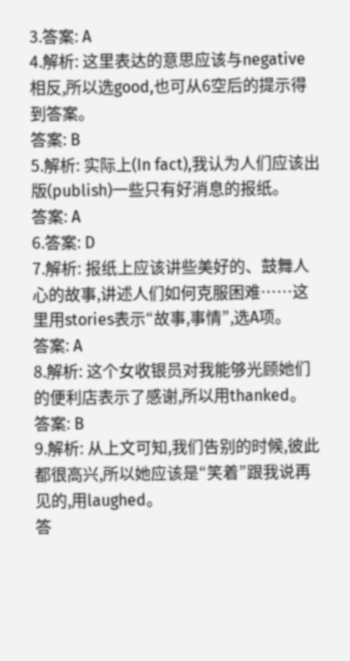3.答案: A
4.解析: 这里表达的意思应该与negative相反,所以选good,也可从6空后的提示得到答案。
答案: B
5.解析: 实际上(In fact),我认为人们应该出版(publish)一些只有好消息的报纸。
答案: A
6.答案: D
7.解析: 报纸上应该讲些美好的、鼓舞人心的故事,讲述人们如何克服困难……这里用stories表示“故事,事情”,选A项。
答案: A
8.解析: 这个女收银员对我能够光顾她们的便利店表示了感谢,所以用thanked。
答案: B
9.解析: 从上文可知,我们告别的时候,彼此都很高兴,所以她应该是“笑着”跟我说再见的,用laughed。
答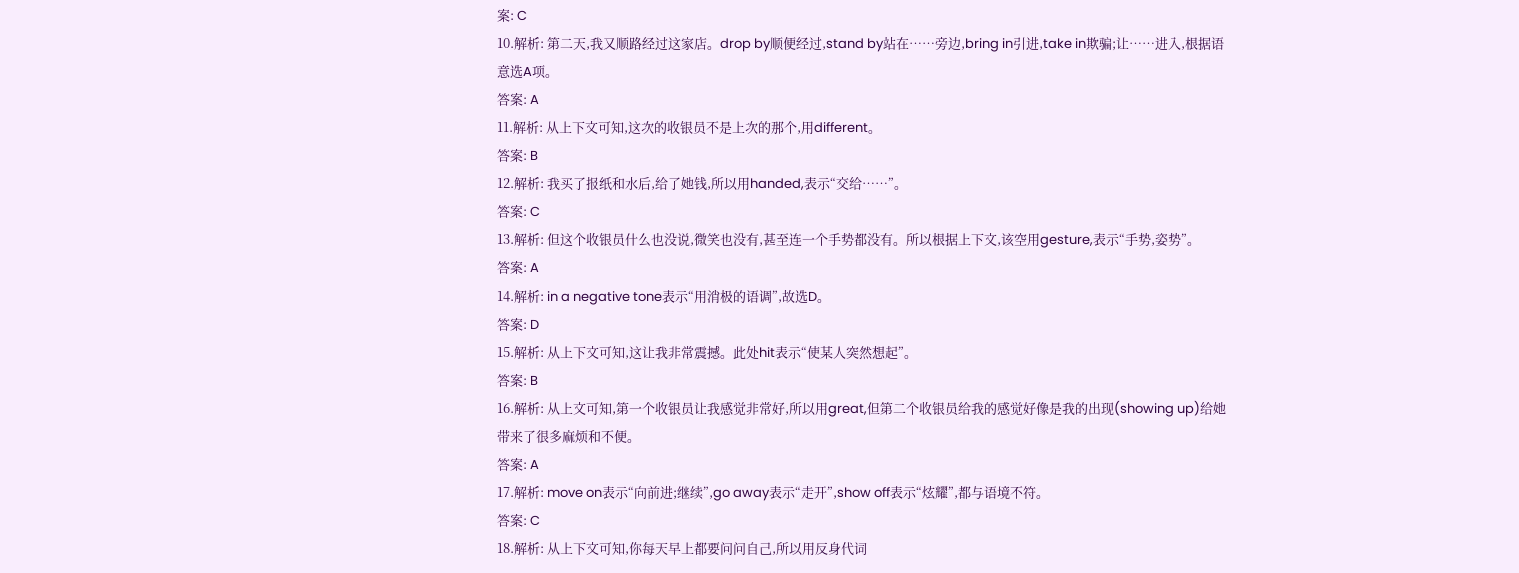案: C
10.解析: 第二天,我又顺路经过这家店。drop by顺便经过,stand by站在……旁边,bring in引进,take in欺骗;让……进入,根据语意选A项。
答案: A
11.解析: 从上下文可知,这次的收银员不是上次的那个,用different。
答案: B
12.解析: 我买了报纸和水后,给了她钱,所以用handed,表示“交给……”。
答案: C
13.解析: 但这个收银员什么也没说,微笑也没有,甚至连一个手势都没有。所以根据上下文,该空用gesture,表示“手势,姿势”。
答案: A
14.解析: in a negative tone表示“用消极的语调”,故选D。
答案: D
15.解析: 从上下文可知,这让我非常震撼。此处hit表示“使某人突然想起”。
答案: B
16.解析: 从上文可知,第一个收银员让我感觉非常好,所以用great,但第二个收银员给我的感觉好像是我的出现(showing up)给她带来了很多麻烦和不便。
答案: A
17.解析: move on表示“向前进;继续”,go away表示“走开”,show off表示“炫耀”,都与语境不符。
答案: C
18.解析: 从上下文可知,你每天早上都要问问自己,所以用反身代词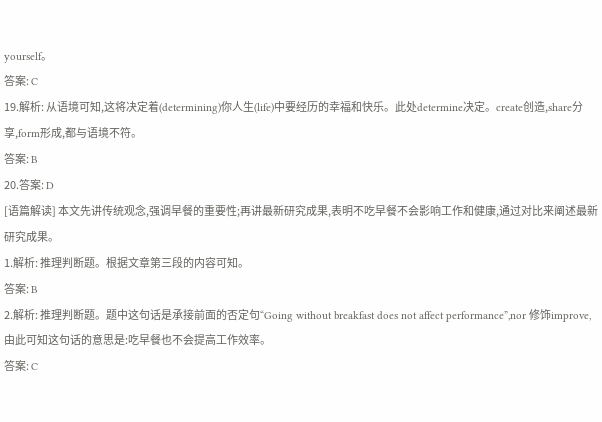yourself。
答案: C
19.解析: 从语境可知,这将决定着(determining)你人生(life)中要经历的幸福和快乐。此处determine决定。create创造,share分享,form形成,都与语境不符。
答案: B
20.答案: D
[语篇解读] 本文先讲传统观念,强调早餐的重要性;再讲最新研究成果,表明不吃早餐不会影响工作和健康,通过对比来阐述最新研究成果。
1.解析: 推理判断题。根据文章第三段的内容可知。
答案: B
2.解析: 推理判断题。题中这句话是承接前面的否定句“Going without breakfast does not affect performance”,nor 修饰improve,由此可知这句话的意思是:吃早餐也不会提高工作效率。
答案: C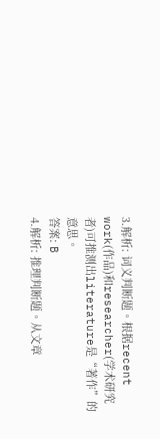3.解析: 词义判断题。根据recent work(作品)和researcher(学术研究者)可推测出literature是“著作”的意思。
答案: B
4.解析: 推理判断题。从文章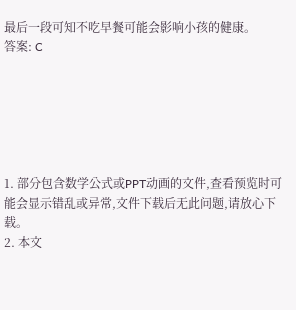最后一段可知不吃早餐可能会影响小孩的健康。
答案: C






1. 部分包含数学公式或PPT动画的文件,查看预览时可能会显示错乱或异常,文件下载后无此问题,请放心下载。
2. 本文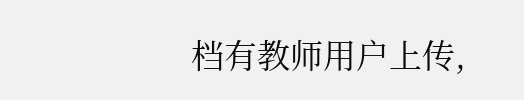档有教师用户上传,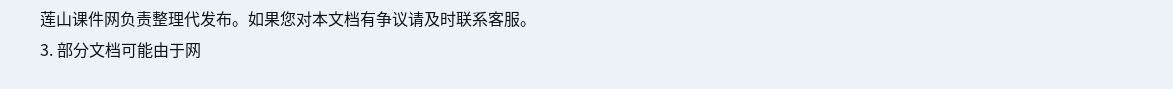莲山课件网负责整理代发布。如果您对本文档有争议请及时联系客服。
3. 部分文档可能由于网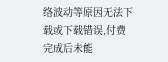络波动等原因无法下载或下载错误,付费完成后未能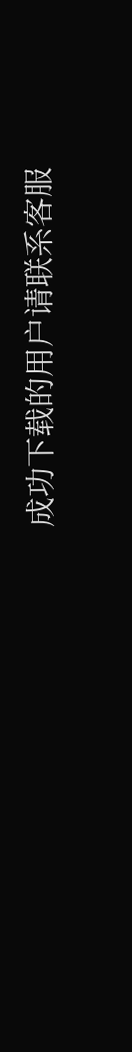成功下载的用户请联系客服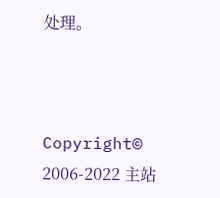处理。



Copyright© 2006-2022 主站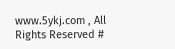www.5ykj.com , All Rights Reserved #